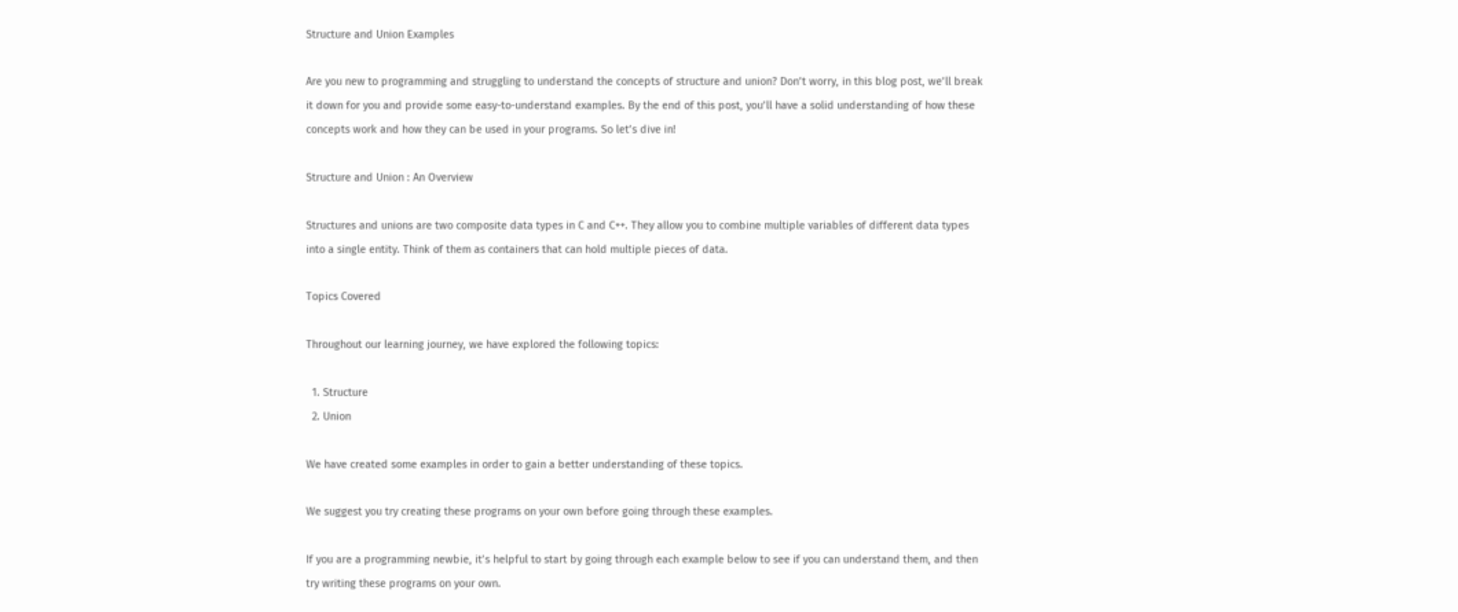Structure and Union Examples

Are you new to programming and struggling to understand the concepts of structure and union? Don’t worry, in this blog post, we’ll break it down for you and provide some easy-to-understand examples. By the end of this post, you’ll have a solid understanding of how these concepts work and how they can be used in your programs. So let’s dive in!

Structure and Union : An Overview

Structures and unions are two composite data types in C and C++. They allow you to combine multiple variables of different data types into a single entity. Think of them as containers that can hold multiple pieces of data.

Topics Covered

Throughout our learning journey, we have explored the following topics:

  1. Structure
  2. Union

We have created some examples in order to gain a better understanding of these topics.

We suggest you try creating these programs on your own before going through these examples.

If you are a programming newbie, it’s helpful to start by going through each example below to see if you can understand them, and then try writing these programs on your own.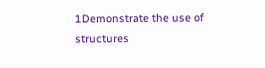1Demonstrate the use of structures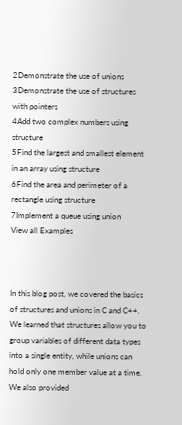2Demonstrate the use of unions
3Demonstrate the use of structures with pointers
4Add two complex numbers using structure
5Find the largest and smallest element in an array using structure
6Find the area and perimeter of a rectangle using structure
7Implement a queue using union
View all Examples



In this blog post, we covered the basics of structures and unions in C and C++. We learned that structures allow you to group variables of different data types into a single entity, while unions can hold only one member value at a time. We also provided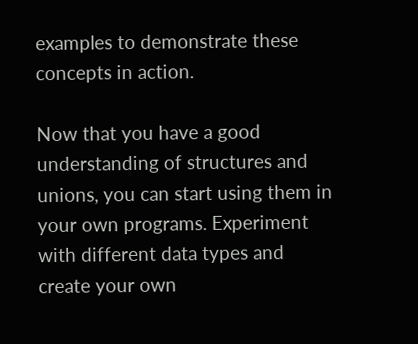examples to demonstrate these concepts in action.

Now that you have a good understanding of structures and unions, you can start using them in your own programs. Experiment with different data types and create your own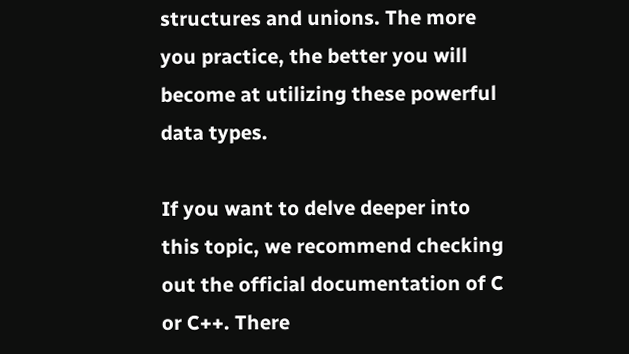structures and unions. The more you practice, the better you will become at utilizing these powerful data types.

If you want to delve deeper into this topic, we recommend checking out the official documentation of C or C++. There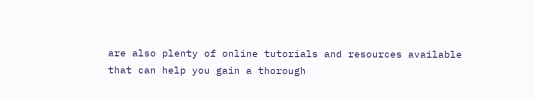are also plenty of online tutorials and resources available that can help you gain a thorough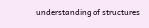understanding of structures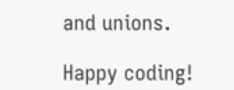and unions.

Happy coding!